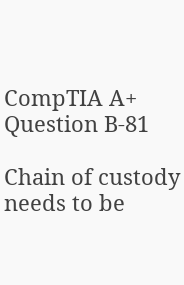CompTIA A+ Question B-81

Chain of custody needs to be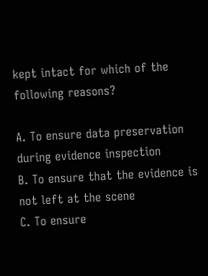kept intact for which of the following reasons?

A. To ensure data preservation during evidence inspection
B. To ensure that the evidence is not left at the scene
C. To ensure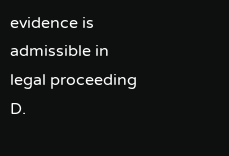evidence is admissible in legal proceeding
D.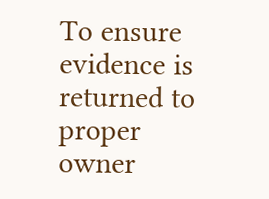To ensure evidence is returned to proper owner